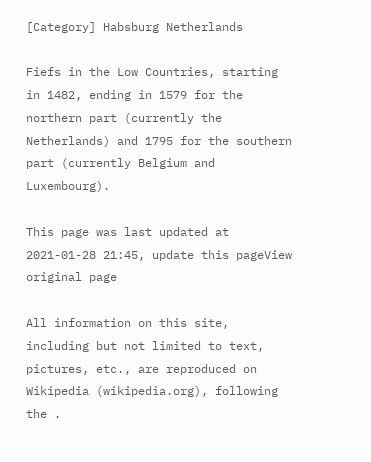[Category] Habsburg Netherlands

Fiefs in the Low Countries, starting in 1482, ending in 1579 for the northern part (currently the Netherlands) and 1795 for the southern part (currently Belgium and Luxembourg).

This page was last updated at 2021-01-28 21:45, update this pageView original page

All information on this site, including but not limited to text, pictures, etc., are reproduced on Wikipedia (wikipedia.org), following the .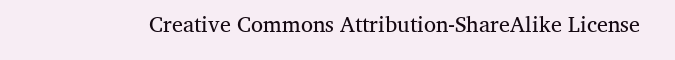Creative Commons Attribution-ShareAlike License